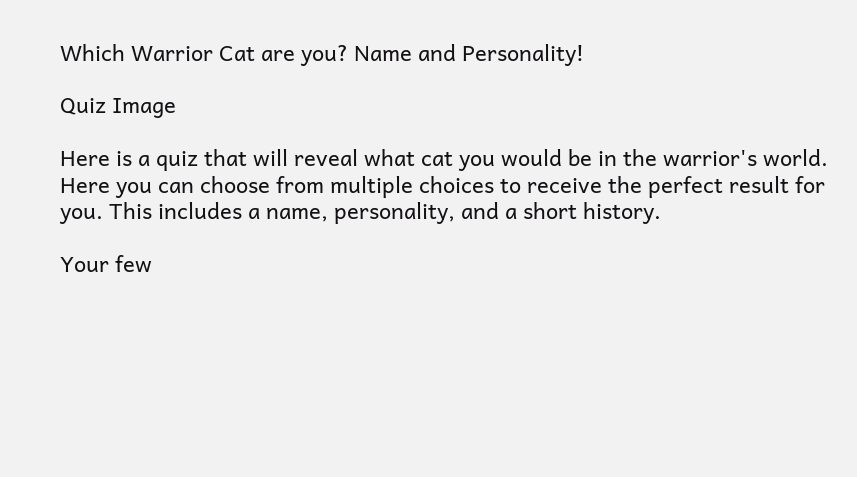Which Warrior Cat are you? Name and Personality!

Quiz Image

Here is a quiz that will reveal what cat you would be in the warrior's world. Here you can choose from multiple choices to receive the perfect result for you. This includes a name, personality, and a short history.

Your few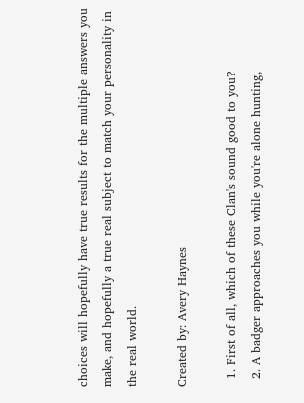choices will hopefully have true results for the multiple answers you make, and hopefully a true real subject to match your personality in the real world.

Created by: Avery Haynes

  1. First of all, which of these Clan's sound good to you?
  2. A badger approaches you while you're alone hunting,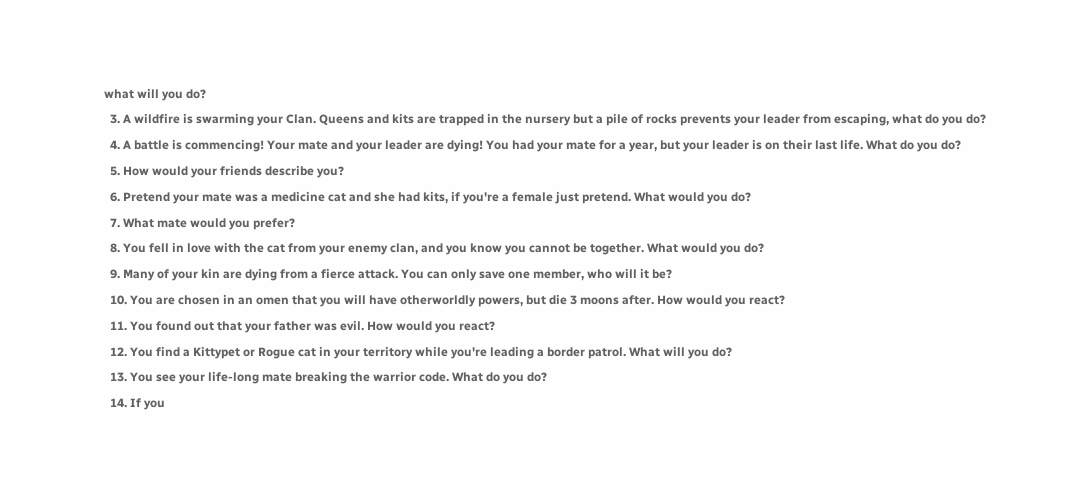what will you do?
  3. A wildfire is swarming your Clan. Queens and kits are trapped in the nursery but a pile of rocks prevents your leader from escaping, what do you do?
  4. A battle is commencing! Your mate and your leader are dying! You had your mate for a year, but your leader is on their last life. What do you do?
  5. How would your friends describe you?
  6. Pretend your mate was a medicine cat and she had kits, if you're a female just pretend. What would you do?
  7. What mate would you prefer?
  8. You fell in love with the cat from your enemy clan, and you know you cannot be together. What would you do?
  9. Many of your kin are dying from a fierce attack. You can only save one member, who will it be?
  10. You are chosen in an omen that you will have otherworldly powers, but die 3 moons after. How would you react?
  11. You found out that your father was evil. How would you react?
  12. You find a Kittypet or Rogue cat in your territory while you're leading a border patrol. What will you do?
  13. You see your life-long mate breaking the warrior code. What do you do?
  14. If you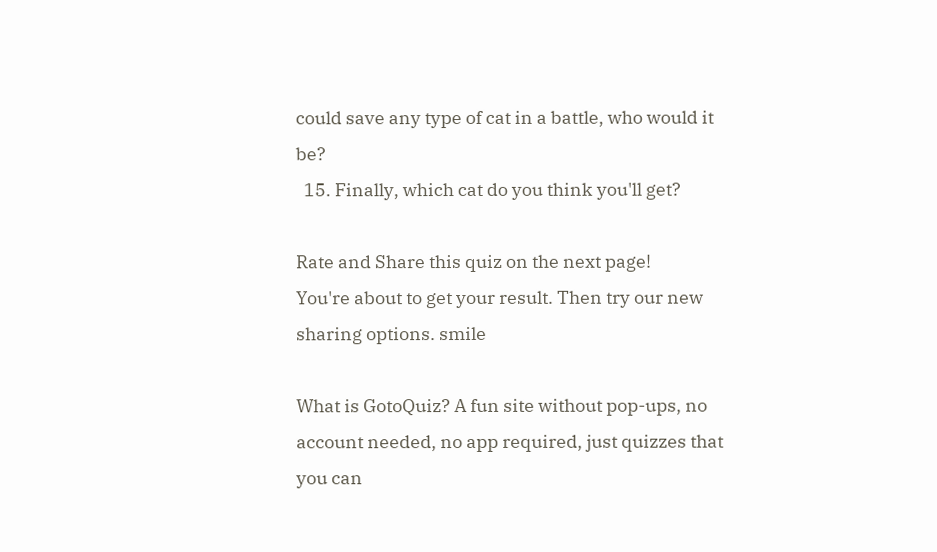could save any type of cat in a battle, who would it be?
  15. Finally, which cat do you think you'll get?

Rate and Share this quiz on the next page!
You're about to get your result. Then try our new sharing options. smile

What is GotoQuiz? A fun site without pop-ups, no account needed, no app required, just quizzes that you can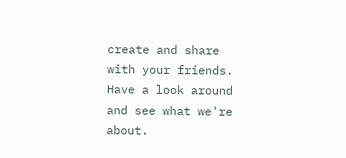create and share with your friends. Have a look around and see what we're about.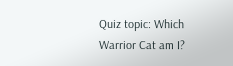Quiz topic: Which Warrior Cat am I?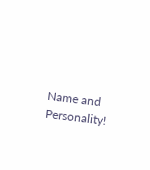Name and Personality!